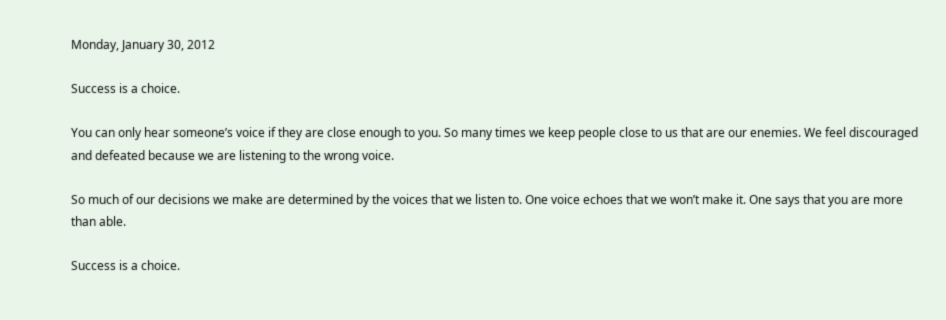Monday, January 30, 2012

Success is a choice.

You can only hear someone’s voice if they are close enough to you. So many times we keep people close to us that are our enemies. We feel discouraged and defeated because we are listening to the wrong voice.

So much of our decisions we make are determined by the voices that we listen to. One voice echoes that we won’t make it. One says that you are more than able.

Success is a choice.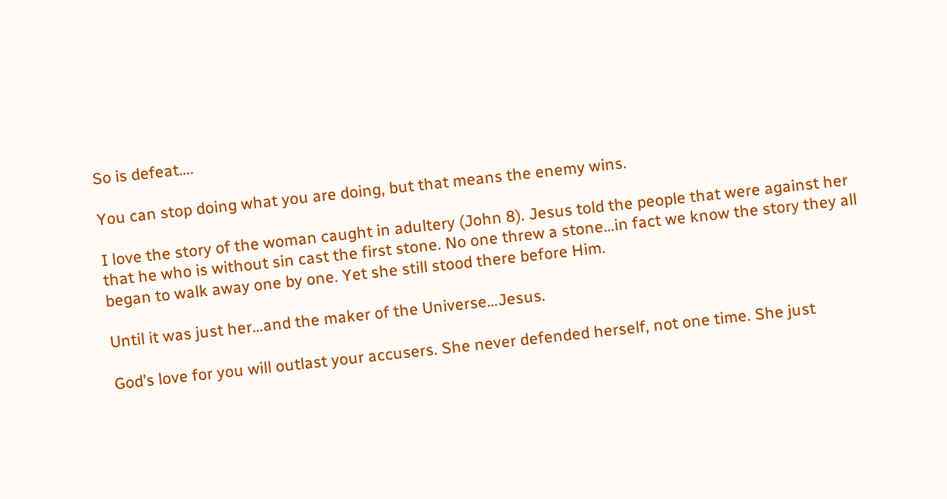So is defeat….

You can stop doing what you are doing, but that means the enemy wins.

I love the story of the woman caught in adultery (John 8). Jesus told the people that were against her that he who is without sin cast the first stone. No one threw a stone…in fact we know the story they all began to walk away one by one. Yet she still stood there before Him.

Until it was just her…and the maker of the Universe…Jesus.

God’s love for you will outlast your accusers. She never defended herself, not one time. She just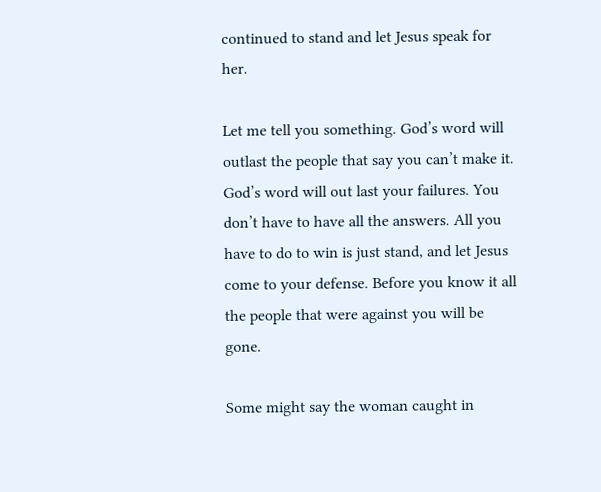continued to stand and let Jesus speak for her.

Let me tell you something. God’s word will outlast the people that say you can’t make it. God’s word will out last your failures. You don’t have to have all the answers. All you have to do to win is just stand, and let Jesus come to your defense. Before you know it all the people that were against you will be gone.

Some might say the woman caught in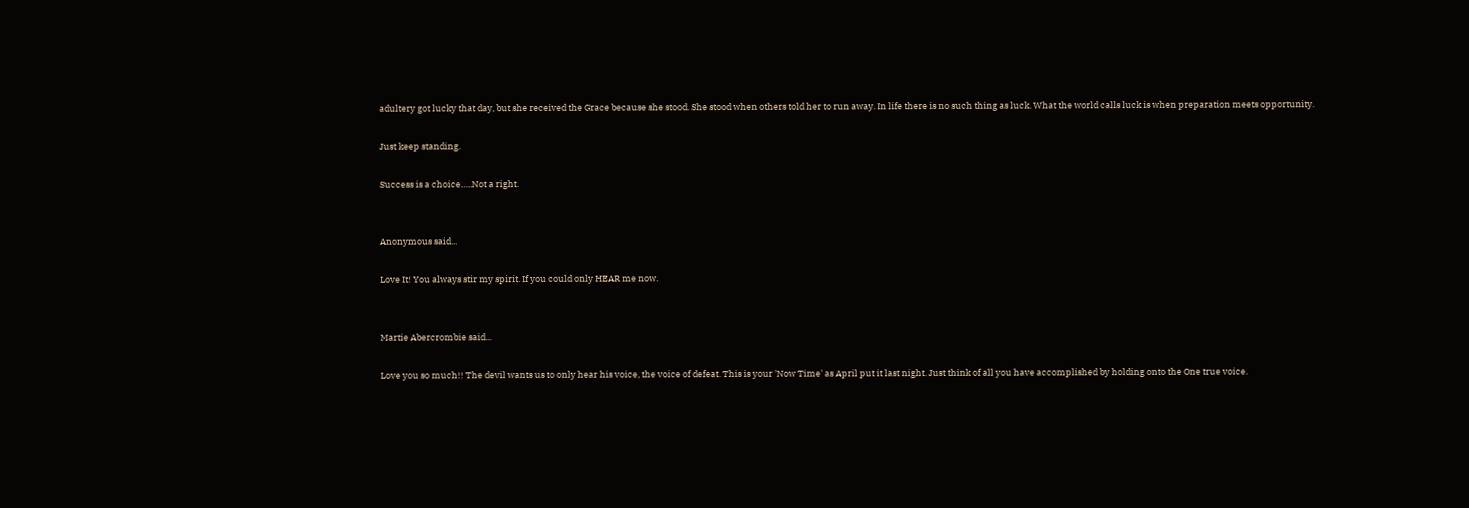adultery got lucky that day, but she received the Grace because she stood. She stood when others told her to run away. In life there is no such thing as luck. What the world calls luck is when preparation meets opportunity.

Just keep standing.

Success is a choice…..Not a right.


Anonymous said...

Love It! You always stir my spirit. If you could only HEAR me now.


Martie Abercrombie said...

Love you so much!! The devil wants us to only hear his voice, the voice of defeat. This is your 'Now Time' as April put it last night. Just think of all you have accomplished by holding onto the One true voice.